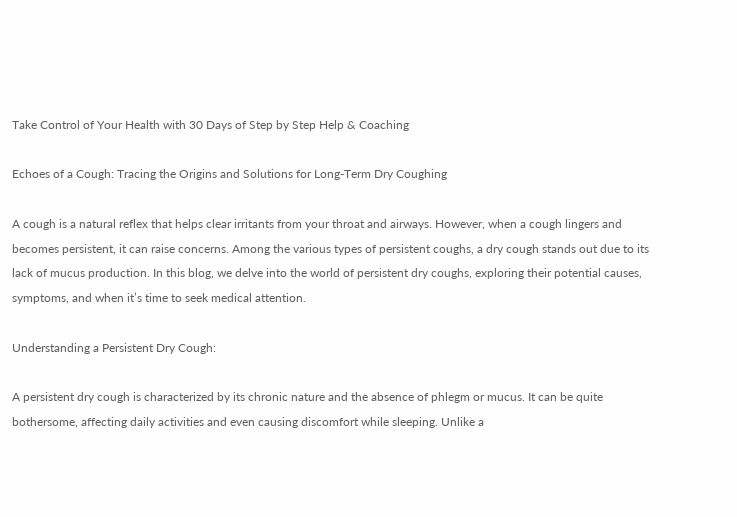Take Control of Your Health with 30 Days of Step by Step Help & Coaching

Echoes of a Cough: Tracing the Origins and Solutions for Long-Term Dry Coughing

A cough is a natural reflex that helps clear irritants from your throat and airways. However, when a cough lingers and becomes persistent, it can raise concerns. Among the various types of persistent coughs, a dry cough stands out due to its lack of mucus production. In this blog, we delve into the world of persistent dry coughs, exploring their potential causes, symptoms, and when it’s time to seek medical attention.

Understanding a Persistent Dry Cough:

A persistent dry cough is characterized by its chronic nature and the absence of phlegm or mucus. It can be quite bothersome, affecting daily activities and even causing discomfort while sleeping. Unlike a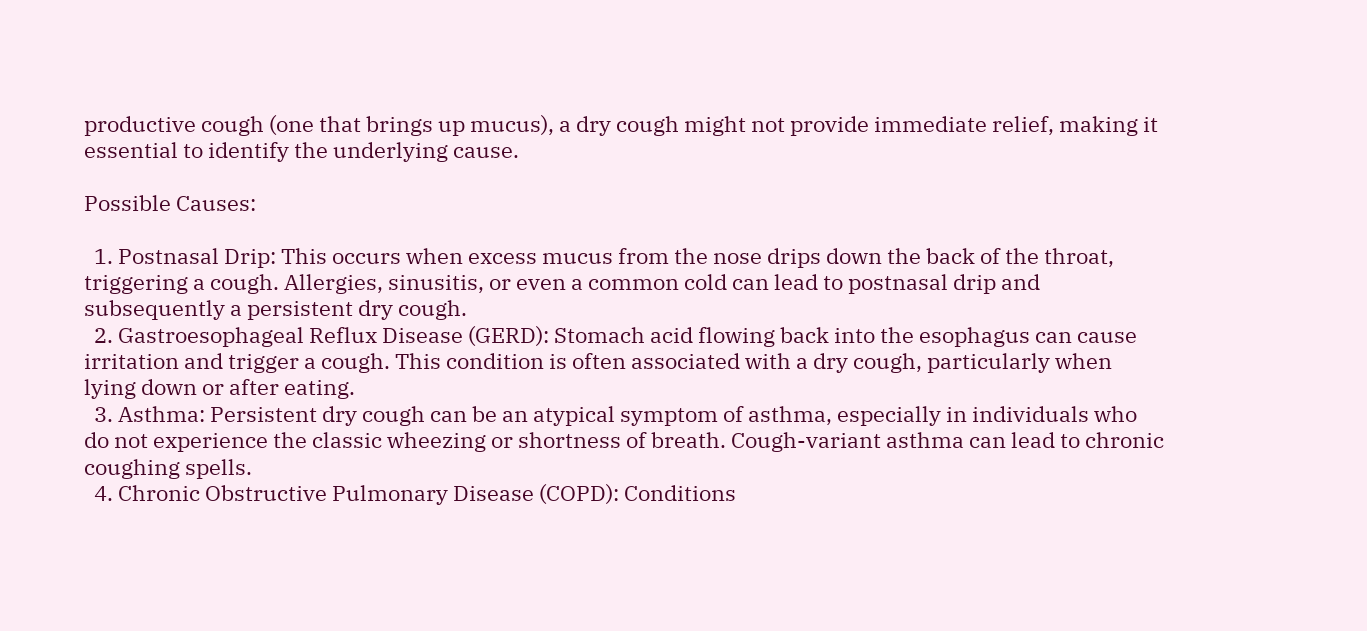productive cough (one that brings up mucus), a dry cough might not provide immediate relief, making it essential to identify the underlying cause.

Possible Causes:

  1. Postnasal Drip: This occurs when excess mucus from the nose drips down the back of the throat, triggering a cough. Allergies, sinusitis, or even a common cold can lead to postnasal drip and subsequently a persistent dry cough.
  2. Gastroesophageal Reflux Disease (GERD): Stomach acid flowing back into the esophagus can cause irritation and trigger a cough. This condition is often associated with a dry cough, particularly when lying down or after eating.
  3. Asthma: Persistent dry cough can be an atypical symptom of asthma, especially in individuals who do not experience the classic wheezing or shortness of breath. Cough-variant asthma can lead to chronic coughing spells.
  4. Chronic Obstructive Pulmonary Disease (COPD): Conditions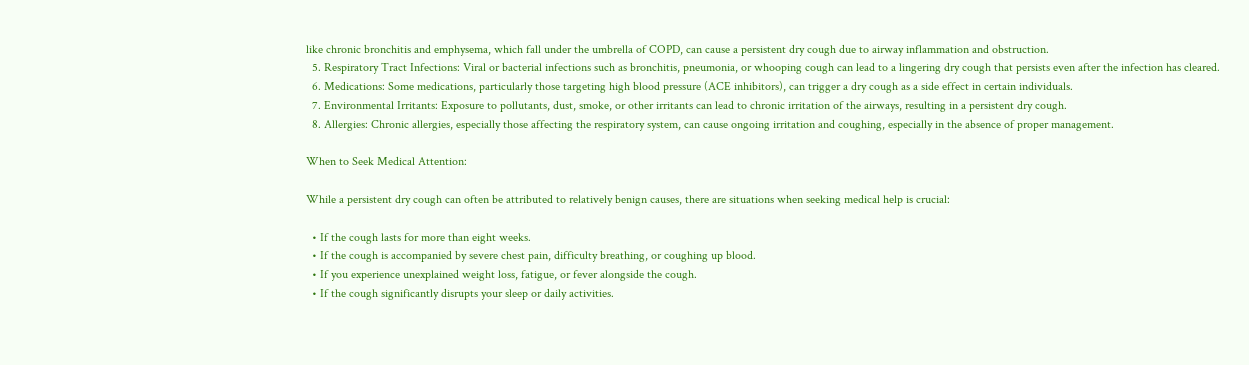like chronic bronchitis and emphysema, which fall under the umbrella of COPD, can cause a persistent dry cough due to airway inflammation and obstruction.
  5. Respiratory Tract Infections: Viral or bacterial infections such as bronchitis, pneumonia, or whooping cough can lead to a lingering dry cough that persists even after the infection has cleared.
  6. Medications: Some medications, particularly those targeting high blood pressure (ACE inhibitors), can trigger a dry cough as a side effect in certain individuals.
  7. Environmental Irritants: Exposure to pollutants, dust, smoke, or other irritants can lead to chronic irritation of the airways, resulting in a persistent dry cough.
  8. Allergies: Chronic allergies, especially those affecting the respiratory system, can cause ongoing irritation and coughing, especially in the absence of proper management.

When to Seek Medical Attention:

While a persistent dry cough can often be attributed to relatively benign causes, there are situations when seeking medical help is crucial:

  • If the cough lasts for more than eight weeks.
  • If the cough is accompanied by severe chest pain, difficulty breathing, or coughing up blood.
  • If you experience unexplained weight loss, fatigue, or fever alongside the cough.
  • If the cough significantly disrupts your sleep or daily activities.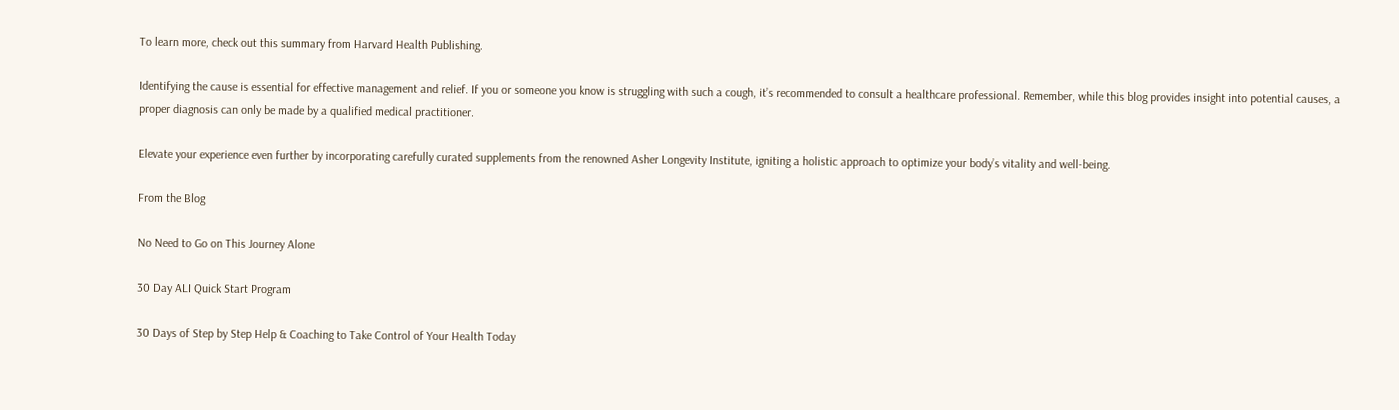To learn more, check out this summary from Harvard Health Publishing.

Identifying the cause is essential for effective management and relief. If you or someone you know is struggling with such a cough, it’s recommended to consult a healthcare professional. Remember, while this blog provides insight into potential causes, a proper diagnosis can only be made by a qualified medical practitioner.

Elevate your experience even further by incorporating carefully curated supplements from the renowned Asher Longevity Institute, igniting a holistic approach to optimize your body’s vitality and well-being.

From the Blog

No Need to Go on This Journey Alone

30 Day ALI Quick Start Program

30 Days of Step by Step Help & Coaching to Take Control of Your Health Today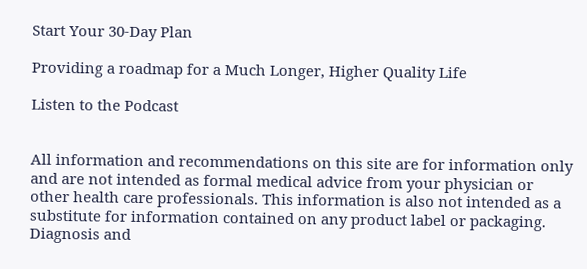Start Your 30-Day Plan

Providing a roadmap for a Much Longer, Higher Quality Life

Listen to the Podcast


All information and recommendations on this site are for information only and are not intended as formal medical advice from your physician or other health care professionals. This information is also not intended as a substitute for information contained on any product label or packaging. Diagnosis and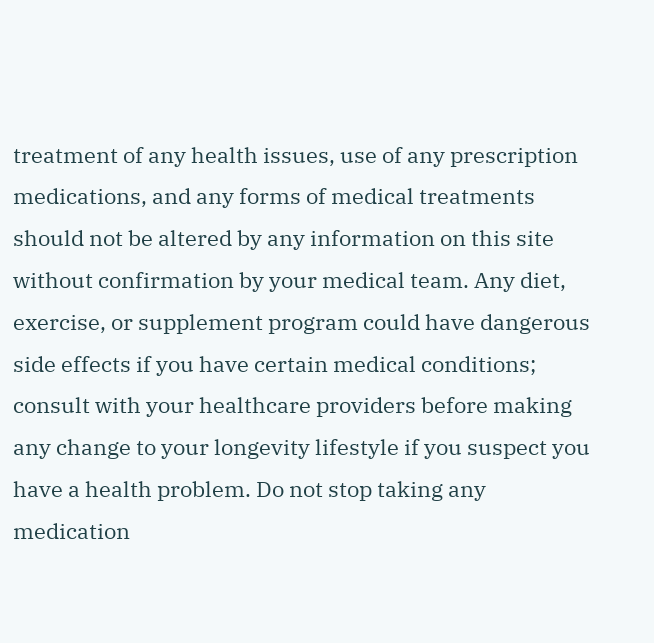treatment of any health issues, use of any prescription medications, and any forms of medical treatments should not be altered by any information on this site without confirmation by your medical team. Any diet, exercise, or supplement program could have dangerous side effects if you have certain medical conditions; consult with your healthcare providers before making any change to your longevity lifestyle if you suspect you have a health problem. Do not stop taking any medication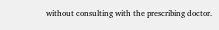without consulting with the prescribing doctor.